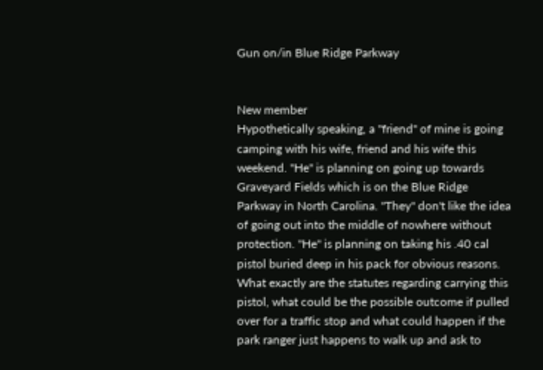Gun on/in Blue Ridge Parkway


New member
Hypothetically speaking, a "friend" of mine is going camping with his wife, friend and his wife this weekend. "He" is planning on going up towards Graveyard Fields which is on the Blue Ridge Parkway in North Carolina. "They" don't like the idea of going out into the middle of nowhere without protection. "He" is planning on taking his .40 cal pistol buried deep in his pack for obvious reasons. What exactly are the statutes regarding carrying this pistol, what could be the possible outcome if pulled over for a traffic stop and what could happen if the park ranger just happens to walk up and ask to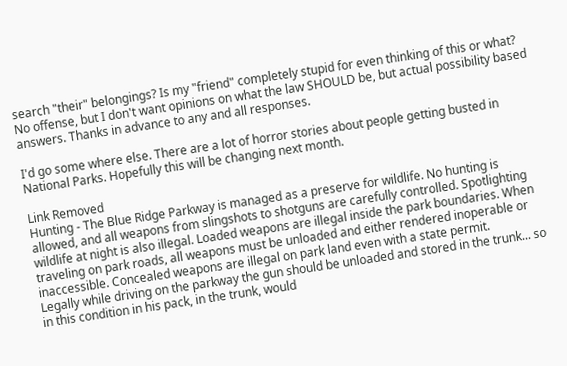search "their" belongings? Is my "friend" completely stupid for even thinking of this or what? No offense, but I don't want opinions on what the law SHOULD be, but actual possibility based answers. Thanks in advance to any and all responses.

I'd go some where else. There are a lot of horror stories about people getting busted in National Parks. Hopefully this will be changing next month.

Link Removed
Hunting - The Blue Ridge Parkway is managed as a preserve for wildlife. No hunting is allowed, and all weapons from slingshots to shotguns are carefully controlled. Spotlighting wildlife at night is also illegal. Loaded weapons are illegal inside the park boundaries. When traveling on park roads, all weapons must be unloaded and either rendered inoperable or inaccessible. Concealed weapons are illegal on park land even with a state permit.
Legally while driving on the parkway the gun should be unloaded and stored in the trunk... so in this condition in his pack, in the trunk, would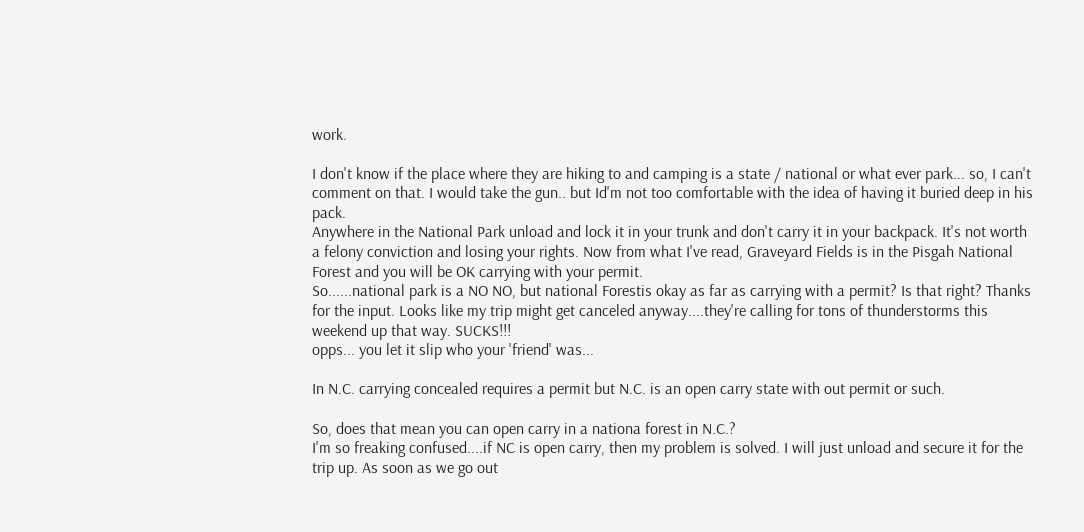work.

I don't know if the place where they are hiking to and camping is a state / national or what ever park... so, I can't comment on that. I would take the gun.. but Id'm not too comfortable with the idea of having it buried deep in his pack.
Anywhere in the National Park unload and lock it in your trunk and don't carry it in your backpack. It's not worth a felony conviction and losing your rights. Now from what I've read, Graveyard Fields is in the Pisgah National Forest and you will be OK carrying with your permit.
So......national park is a NO NO, but national Forestis okay as far as carrying with a permit? Is that right? Thanks for the input. Looks like my trip might get canceled anyway....they're calling for tons of thunderstorms this weekend up that way. SUCKS!!!
opps... you let it slip who your 'friend' was...

In N.C. carrying concealed requires a permit but N.C. is an open carry state with out permit or such.

So, does that mean you can open carry in a nationa forest in N.C.?
I'm so freaking confused....if NC is open carry, then my problem is solved. I will just unload and secure it for the trip up. As soon as we go out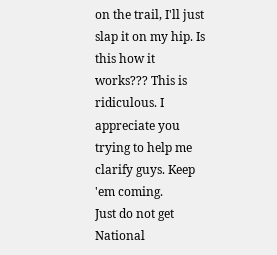on the trail, I'll just slap it on my hip. Is this how it works??? This is ridiculous. I appreciate you trying to help me clarify guys. Keep 'em coming.
Just do not get National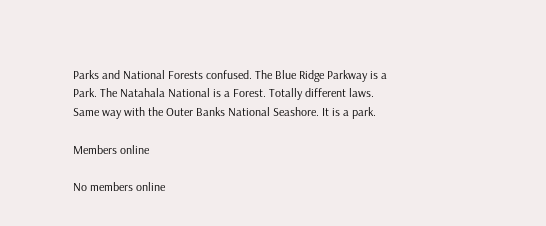Parks and National Forests confused. The Blue Ridge Parkway is a Park. The Natahala National is a Forest. Totally different laws. Same way with the Outer Banks National Seashore. It is a park.

Members online

No members online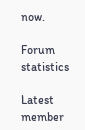now.

Forum statistics

Latest member